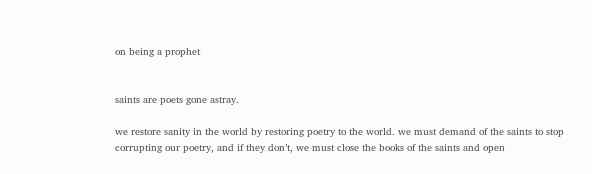on being a prophet


saints are poets gone astray.

we restore sanity in the world by restoring poetry to the world. we must demand of the saints to stop corrupting our poetry, and if they don’t, we must close the books of the saints and open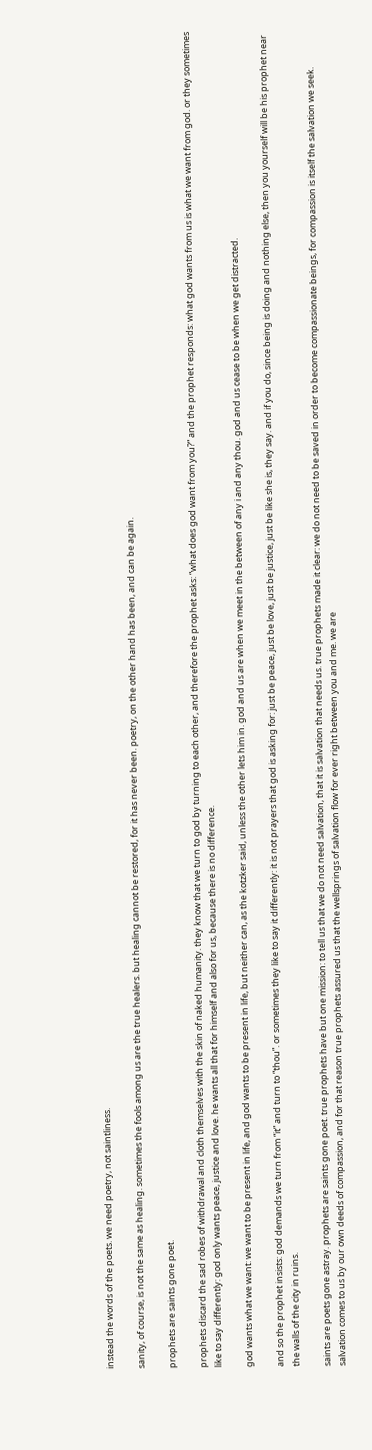instead the words of the poets. we need poetry, not saintliness.

sanity, of course, is not the same as healing. sometimes the fools among us are the true healers. but healing cannot be restored, for it has never been. poetry, on the other hand has been, and can be again.

prophets are saints gone poet.

prophets discard the sad robes of withdrawal and cloth themselves with the skin of naked humanity. they know that we turn to god by turning to each other, and therefore the prophet asks: “what does god want from you?” and the prophet responds: what god wants from us is what we want from god. or they sometimes like to say differently: god only wants peace, justice and love. he wants all that for himself and also for us, because there is no difference.

god wants what we want: we want to be present in life, and god wants to be present in life, but neither can, as the kotzker said, unless the other lets him in. god and us are when we meet in the between of any i and any thou. god and us cease to be when we get distracted.

and so the prophet insists: god demands we turn from “it” and turn to “thou”. or sometimes they like to say it differently: it is not prayers that god is asking for: just be peace, just be love, just be justice, just be like she is, they say. and if you do, since being is doing and nothing else, then you yourself will be his prophet near the walls of the city in ruins.

saints are poets gone astray. prophets are saints gone poet. true prophets have but one mission: to tell us that we do not need salvation, that it is salvation that needs us. true prophets made it clear: we do not need to be saved in order to become compassionate beings, for compassion is itself the salvation we seek. salvation comes to us by our own deeds of compassion, and for that reason true prophets assured us that the wellsprings of salvation flow for ever right between you and me. we are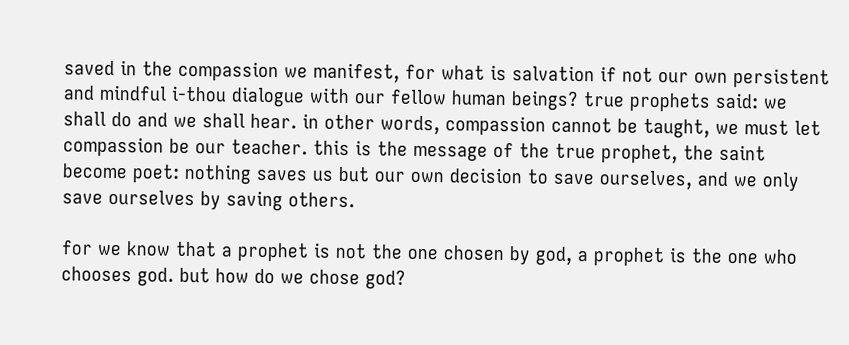saved in the compassion we manifest, for what is salvation if not our own persistent and mindful i-thou dialogue with our fellow human beings? true prophets said: we shall do and we shall hear. in other words, compassion cannot be taught, we must let compassion be our teacher. this is the message of the true prophet, the saint become poet: nothing saves us but our own decision to save ourselves, and we only save ourselves by saving others.

for we know that a prophet is not the one chosen by god, a prophet is the one who chooses god. but how do we chose god?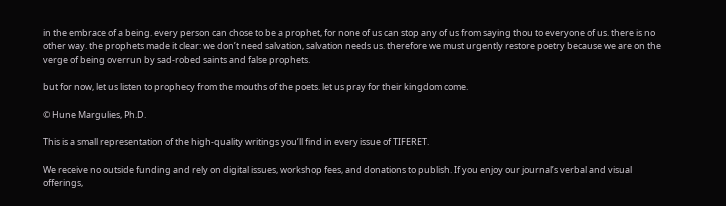in the embrace of a being. every person can chose to be a prophet, for none of us can stop any of us from saying thou to everyone of us. there is no other way. the prophets made it clear: we don’t need salvation, salvation needs us. therefore we must urgently restore poetry because we are on the verge of being overrun by sad-robed saints and false prophets.

but for now, let us listen to prophecy from the mouths of the poets. let us pray for their kingdom come.

© Hune Margulies, Ph.D.

This is a small representation of the high-quality writings you’ll find in every issue of TIFERET.

We receive no outside funding and rely on digital issues, workshop fees, and donations to publish. If you enjoy our journal’s verbal and visual offerings,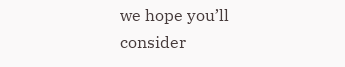we hope you’ll consider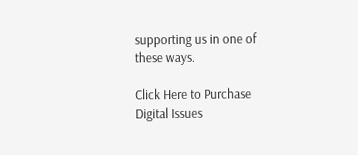supporting us in one of these ways.

Click Here to Purchase Digital Issues